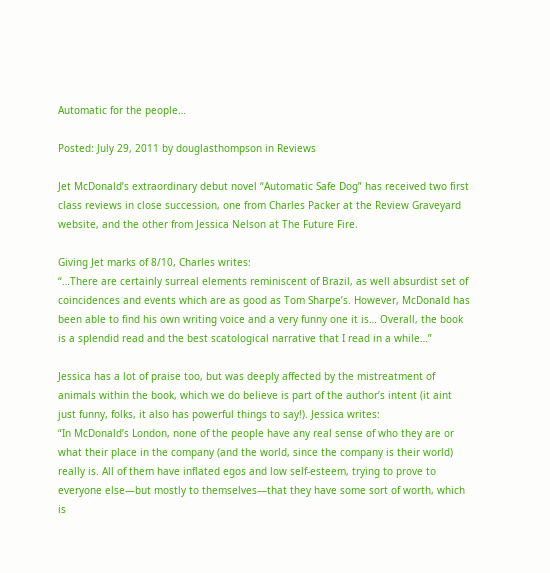Automatic for the people…

Posted: July 29, 2011 by douglasthompson in Reviews

Jet McDonald’s extraordinary debut novel “Automatic Safe Dog” has received two first class reviews in close succession, one from Charles Packer at the Review Graveyard website, and the other from Jessica Nelson at The Future Fire.

Giving Jet marks of 8/10, Charles writes:
“…There are certainly surreal elements reminiscent of Brazil, as well absurdist set of coincidences and events which are as good as Tom Sharpe’s. However, McDonald has been able to find his own writing voice and a very funny one it is… Overall, the book is a splendid read and the best scatological narrative that I read in a while…”

Jessica has a lot of praise too, but was deeply affected by the mistreatment of animals within the book, which we do believe is part of the author’s intent (it aint just funny, folks, it also has powerful things to say!). Jessica writes:
“In McDonald’s London, none of the people have any real sense of who they are or what their place in the company (and the world, since the company is their world) really is. All of them have inflated egos and low self-esteem, trying to prove to everyone else—but mostly to themselves—that they have some sort of worth, which is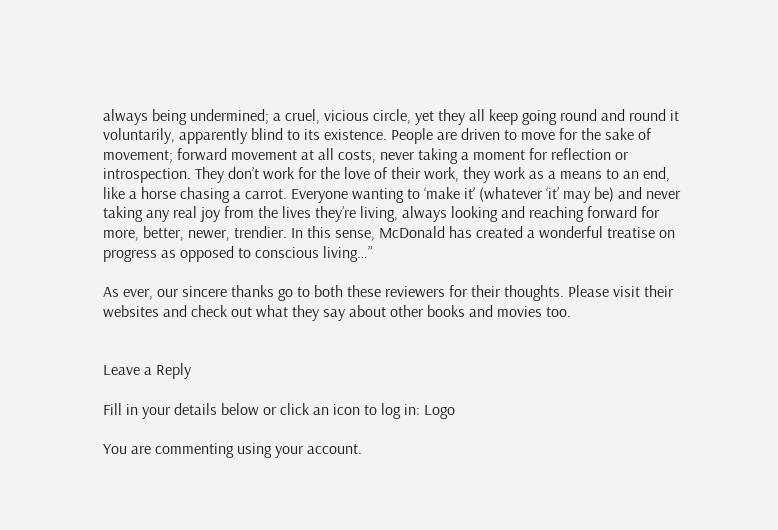always being undermined; a cruel, vicious circle, yet they all keep going round and round it voluntarily, apparently blind to its existence. People are driven to move for the sake of movement; forward movement at all costs, never taking a moment for reflection or introspection. They don’t work for the love of their work, they work as a means to an end, like a horse chasing a carrot. Everyone wanting to ‘make it’ (whatever ‘it’ may be) and never taking any real joy from the lives they’re living, always looking and reaching forward for more, better, newer, trendier. In this sense, McDonald has created a wonderful treatise on progress as opposed to conscious living…”

As ever, our sincere thanks go to both these reviewers for their thoughts. Please visit their websites and check out what they say about other books and movies too.


Leave a Reply

Fill in your details below or click an icon to log in: Logo

You are commenting using your account.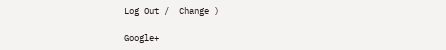Log Out /  Change )

Google+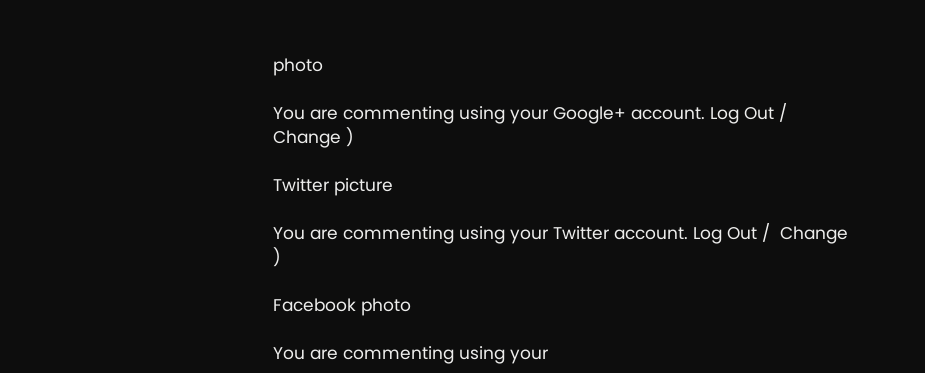photo

You are commenting using your Google+ account. Log Out /  Change )

Twitter picture

You are commenting using your Twitter account. Log Out /  Change )

Facebook photo

You are commenting using your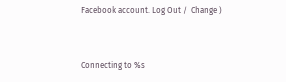Facebook account. Log Out /  Change )


Connecting to %s